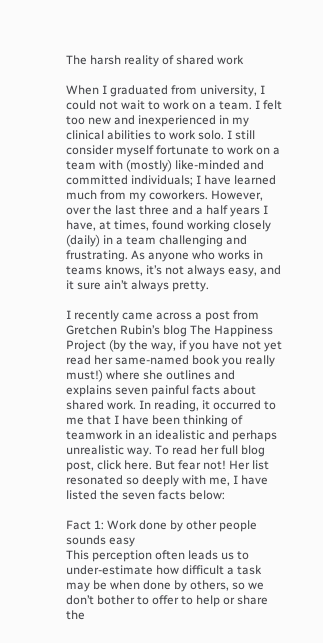The harsh reality of shared work

When I graduated from university, I could not wait to work on a team. I felt too new and inexperienced in my clinical abilities to work solo. I still consider myself fortunate to work on a team with (mostly) like-minded and committed individuals; I have learned much from my coworkers. However, over the last three and a half years I have, at times, found working closely (daily) in a team challenging and frustrating. As anyone who works in teams knows, it’s not always easy, and it sure ain’t always pretty.

I recently came across a post from Gretchen Rubin’s blog The Happiness Project (by the way, if you have not yet read her same-named book you really must!) where she outlines and explains seven painful facts about shared work. In reading, it occurred to me that I have been thinking of teamwork in an idealistic and perhaps unrealistic way. To read her full blog post, click here. But fear not! Her list resonated so deeply with me, I have listed the seven facts below:

Fact 1: Work done by other people sounds easy
This perception often leads us to under-estimate how difficult a task may be when done by others, so we don’t bother to offer to help or share the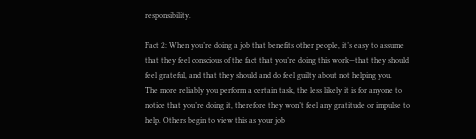responsibility.

Fact 2: When you’re doing a job that benefits other people, it’s easy to assume that they feel conscious of the fact that you’re doing this work—that they should feel grateful, and that they should and do feel guilty about not helping you.
The more reliably you perform a certain task, the less likely it is for anyone to notice that you’re doing it, therefore they won’t feel any gratitude or impulse to help. Others begin to view this as your job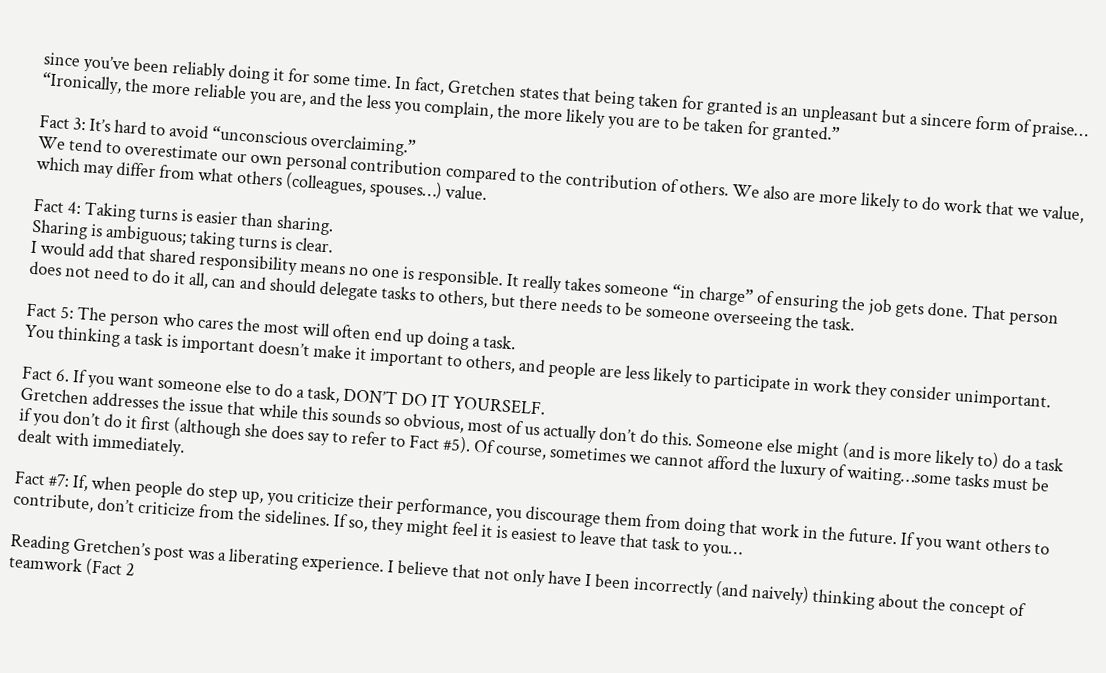since you’ve been reliably doing it for some time. In fact, Gretchen states that being taken for granted is an unpleasant but a sincere form of praise… “Ironically, the more reliable you are, and the less you complain, the more likely you are to be taken for granted.”

Fact 3: It’s hard to avoid “unconscious overclaiming.”
We tend to overestimate our own personal contribution compared to the contribution of others. We also are more likely to do work that we value, which may differ from what others (colleagues, spouses…) value.

Fact 4: Taking turns is easier than sharing.
Sharing is ambiguous; taking turns is clear.
I would add that shared responsibility means no one is responsible. It really takes someone “in charge” of ensuring the job gets done. That person does not need to do it all, can and should delegate tasks to others, but there needs to be someone overseeing the task.

Fact 5: The person who cares the most will often end up doing a task.
You thinking a task is important doesn’t make it important to others, and people are less likely to participate in work they consider unimportant.

Fact 6. If you want someone else to do a task, DON’T DO IT YOURSELF.
Gretchen addresses the issue that while this sounds so obvious, most of us actually don’t do this. Someone else might (and is more likely to) do a task if you don’t do it first (although she does say to refer to Fact #5). Of course, sometimes we cannot afford the luxury of waiting…some tasks must be dealt with immediately.

Fact #7: If, when people do step up, you criticize their performance, you discourage them from doing that work in the future. If you want others to contribute, don’t criticize from the sidelines. If so, they might feel it is easiest to leave that task to you…

Reading Gretchen’s post was a liberating experience. I believe that not only have I been incorrectly (and naively) thinking about the concept of teamwork (Fact 2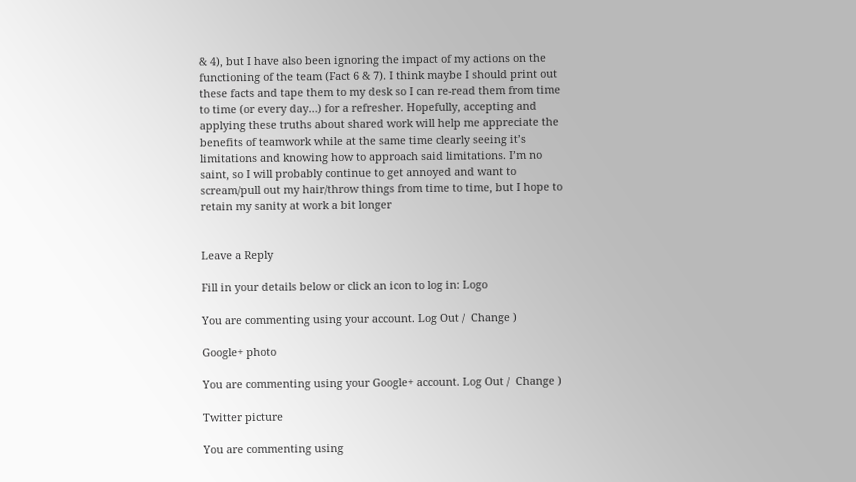& 4), but I have also been ignoring the impact of my actions on the functioning of the team (Fact 6 & 7). I think maybe I should print out these facts and tape them to my desk so I can re-read them from time to time (or every day…) for a refresher. Hopefully, accepting and applying these truths about shared work will help me appreciate the benefits of teamwork while at the same time clearly seeing it’s limitations and knowing how to approach said limitations. I’m no saint, so I will probably continue to get annoyed and want to scream/pull out my hair/throw things from time to time, but I hope to retain my sanity at work a bit longer


Leave a Reply

Fill in your details below or click an icon to log in: Logo

You are commenting using your account. Log Out /  Change )

Google+ photo

You are commenting using your Google+ account. Log Out /  Change )

Twitter picture

You are commenting using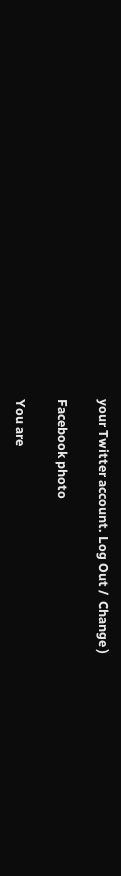your Twitter account. Log Out /  Change )

Facebook photo

You are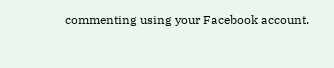commenting using your Facebook account.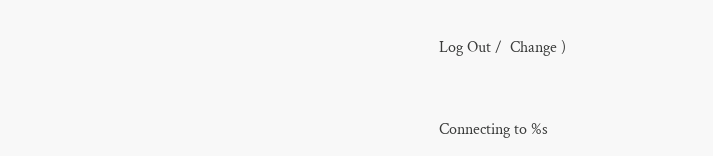Log Out /  Change )


Connecting to %s